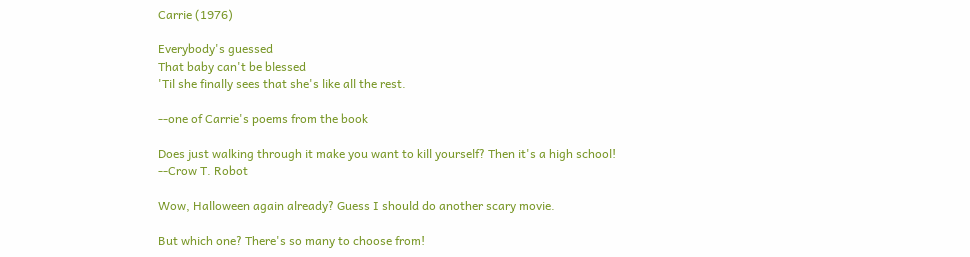Carrie (1976)

Everybody's guessed
That baby can't be blessed
'Til she finally sees that she's like all the rest.

--one of Carrie's poems from the book

Does just walking through it make you want to kill yourself? Then it's a high school!
--Crow T. Robot

Wow, Halloween again already? Guess I should do another scary movie.

But which one? There's so many to choose from!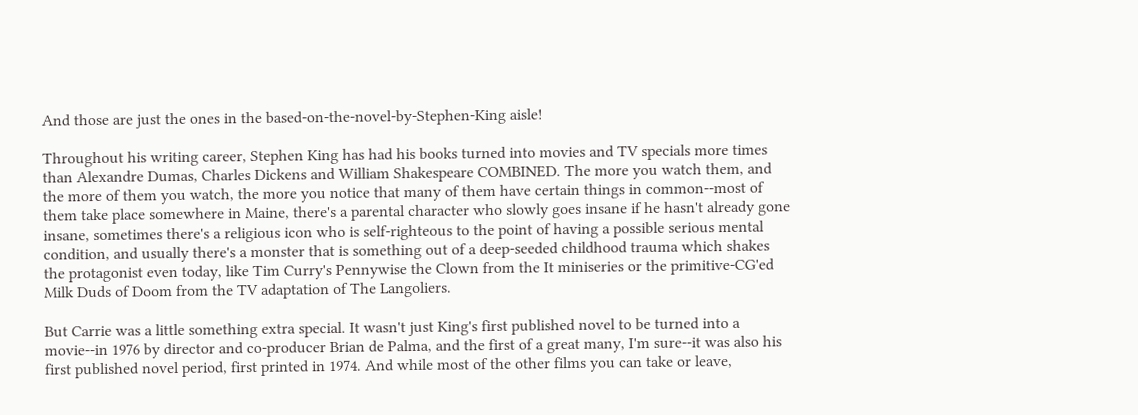And those are just the ones in the based-on-the-novel-by-Stephen-King aisle!

Throughout his writing career, Stephen King has had his books turned into movies and TV specials more times than Alexandre Dumas, Charles Dickens and William Shakespeare COMBINED. The more you watch them, and the more of them you watch, the more you notice that many of them have certain things in common--most of them take place somewhere in Maine, there's a parental character who slowly goes insane if he hasn't already gone insane, sometimes there's a religious icon who is self-righteous to the point of having a possible serious mental condition, and usually there's a monster that is something out of a deep-seeded childhood trauma which shakes the protagonist even today, like Tim Curry's Pennywise the Clown from the It miniseries or the primitive-CG'ed Milk Duds of Doom from the TV adaptation of The Langoliers.

But Carrie was a little something extra special. It wasn't just King's first published novel to be turned into a movie--in 1976 by director and co-producer Brian de Palma, and the first of a great many, I'm sure--it was also his first published novel period, first printed in 1974. And while most of the other films you can take or leave,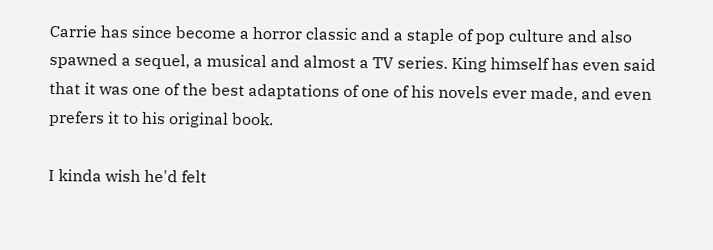Carrie has since become a horror classic and a staple of pop culture and also spawned a sequel, a musical and almost a TV series. King himself has even said that it was one of the best adaptations of one of his novels ever made, and even prefers it to his original book.

I kinda wish he'd felt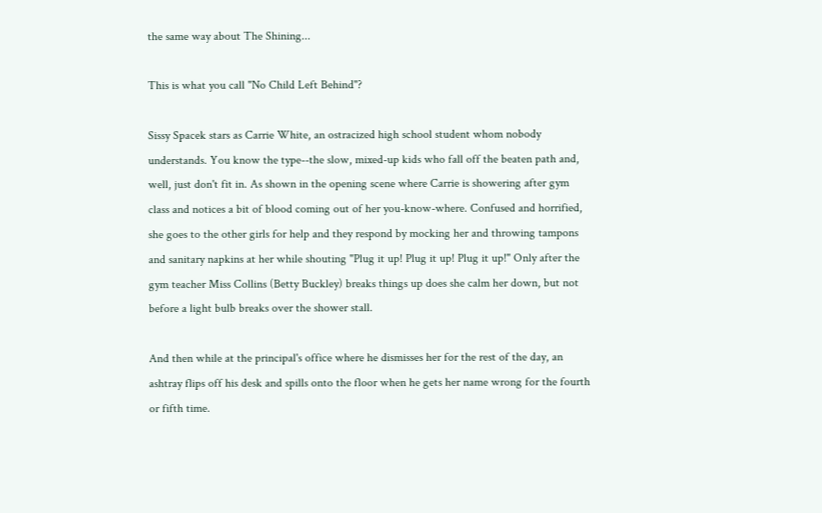the same way about The Shining...

This is what you call "No Child Left Behind"?

Sissy Spacek stars as Carrie White, an ostracized high school student whom nobody understands. You know the type--the slow, mixed-up kids who fall off the beaten path and, well, just don't fit in. As shown in the opening scene where Carrie is showering after gym class and notices a bit of blood coming out of her you-know-where. Confused and horrified, she goes to the other girls for help and they respond by mocking her and throwing tampons and sanitary napkins at her while shouting "Plug it up! Plug it up! Plug it up!" Only after the gym teacher Miss Collins (Betty Buckley) breaks things up does she calm her down, but not before a light bulb breaks over the shower stall.

And then while at the principal's office where he dismisses her for the rest of the day, an ashtray flips off his desk and spills onto the floor when he gets her name wrong for the fourth or fifth time.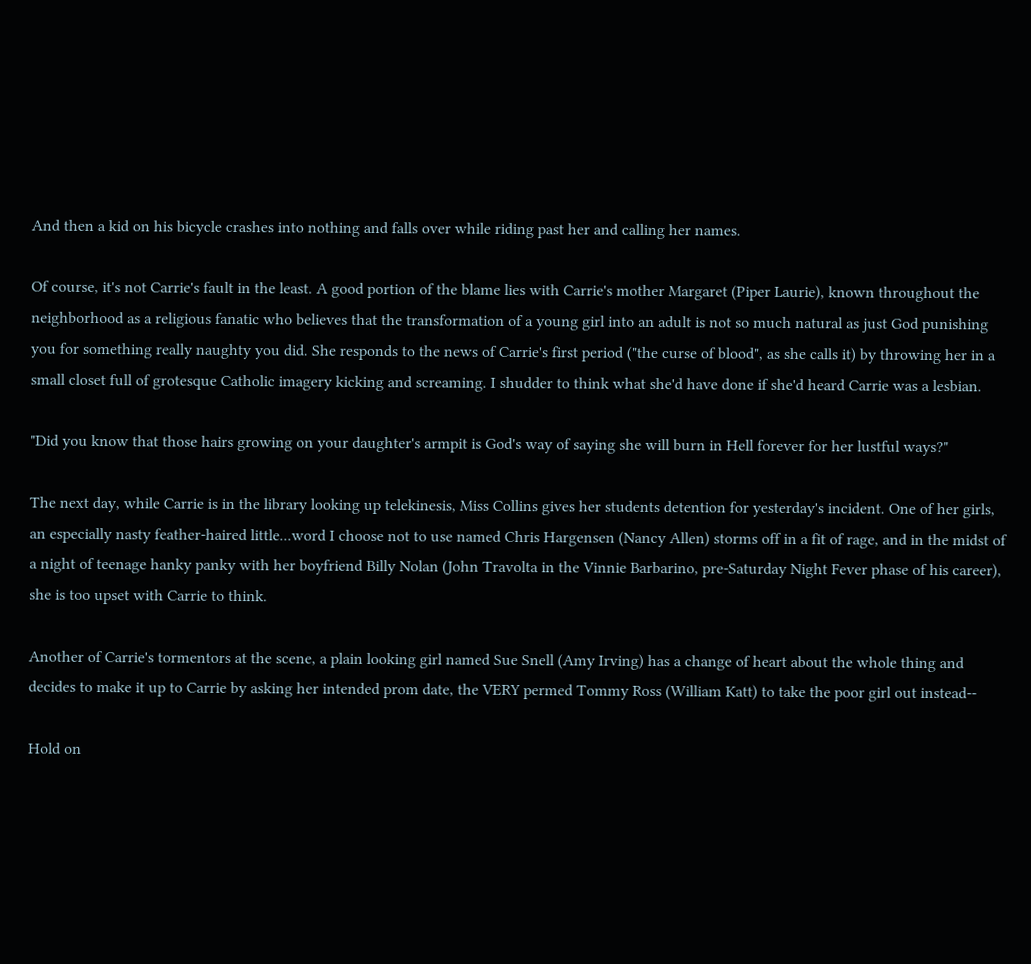And then a kid on his bicycle crashes into nothing and falls over while riding past her and calling her names.

Of course, it's not Carrie's fault in the least. A good portion of the blame lies with Carrie's mother Margaret (Piper Laurie), known throughout the neighborhood as a religious fanatic who believes that the transformation of a young girl into an adult is not so much natural as just God punishing you for something really naughty you did. She responds to the news of Carrie's first period ("the curse of blood", as she calls it) by throwing her in a small closet full of grotesque Catholic imagery kicking and screaming. I shudder to think what she'd have done if she'd heard Carrie was a lesbian.

"Did you know that those hairs growing on your daughter's armpit is God's way of saying she will burn in Hell forever for her lustful ways?"

The next day, while Carrie is in the library looking up telekinesis, Miss Collins gives her students detention for yesterday's incident. One of her girls, an especially nasty feather-haired little...word I choose not to use named Chris Hargensen (Nancy Allen) storms off in a fit of rage, and in the midst of a night of teenage hanky panky with her boyfriend Billy Nolan (John Travolta in the Vinnie Barbarino, pre-Saturday Night Fever phase of his career), she is too upset with Carrie to think.

Another of Carrie's tormentors at the scene, a plain looking girl named Sue Snell (Amy Irving) has a change of heart about the whole thing and decides to make it up to Carrie by asking her intended prom date, the VERY permed Tommy Ross (William Katt) to take the poor girl out instead--

Hold on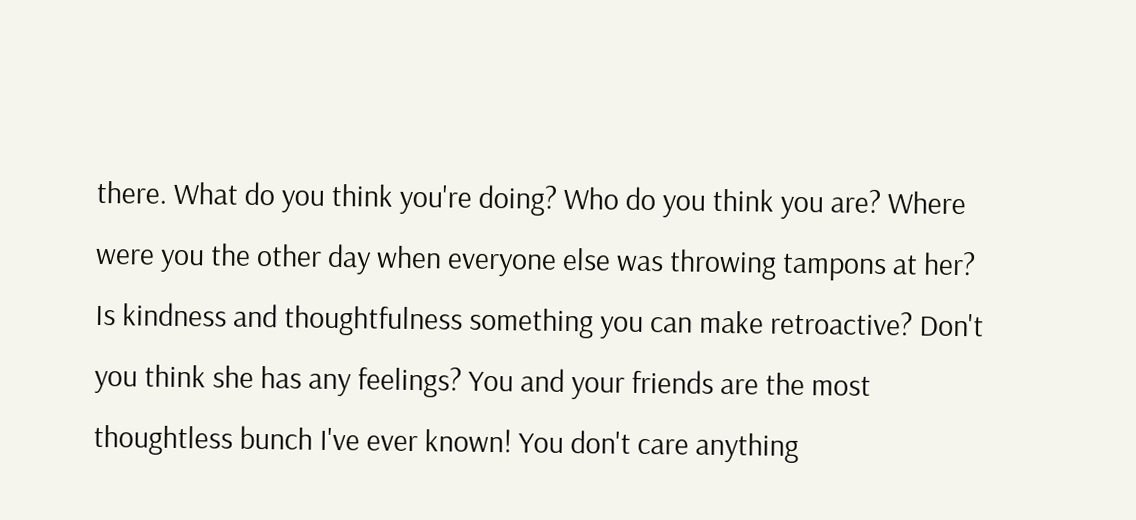there. What do you think you're doing? Who do you think you are? Where were you the other day when everyone else was throwing tampons at her? Is kindness and thoughtfulness something you can make retroactive? Don't you think she has any feelings? You and your friends are the most thoughtless bunch I've ever known! You don't care anything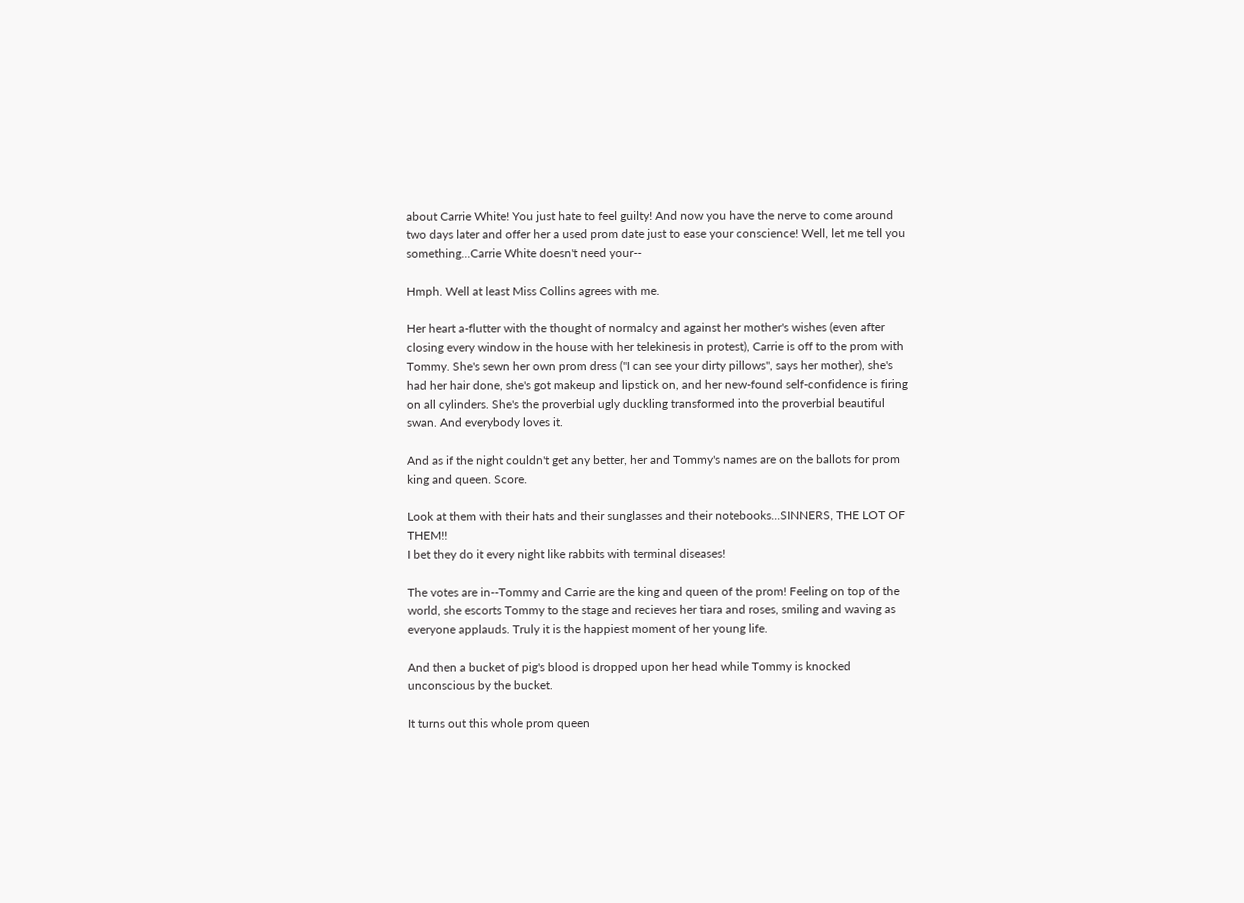about Carrie White! You just hate to feel guilty! And now you have the nerve to come around two days later and offer her a used prom date just to ease your conscience! Well, let me tell you something...Carrie White doesn't need your--

Hmph. Well at least Miss Collins agrees with me.

Her heart a-flutter with the thought of normalcy and against her mother's wishes (even after closing every window in the house with her telekinesis in protest), Carrie is off to the prom with Tommy. She's sewn her own prom dress ("I can see your dirty pillows", says her mother), she's had her hair done, she's got makeup and lipstick on, and her new-found self-confidence is firing on all cylinders. She's the proverbial ugly duckling transformed into the proverbial beautiful swan. And everybody loves it.

And as if the night couldn't get any better, her and Tommy's names are on the ballots for prom king and queen. Score.

Look at them with their hats and their sunglasses and their notebooks...SINNERS, THE LOT OF THEM!!
I bet they do it every night like rabbits with terminal diseases!

The votes are in--Tommy and Carrie are the king and queen of the prom! Feeling on top of the world, she escorts Tommy to the stage and recieves her tiara and roses, smiling and waving as everyone applauds. Truly it is the happiest moment of her young life.

And then a bucket of pig's blood is dropped upon her head while Tommy is knocked unconscious by the bucket.

It turns out this whole prom queen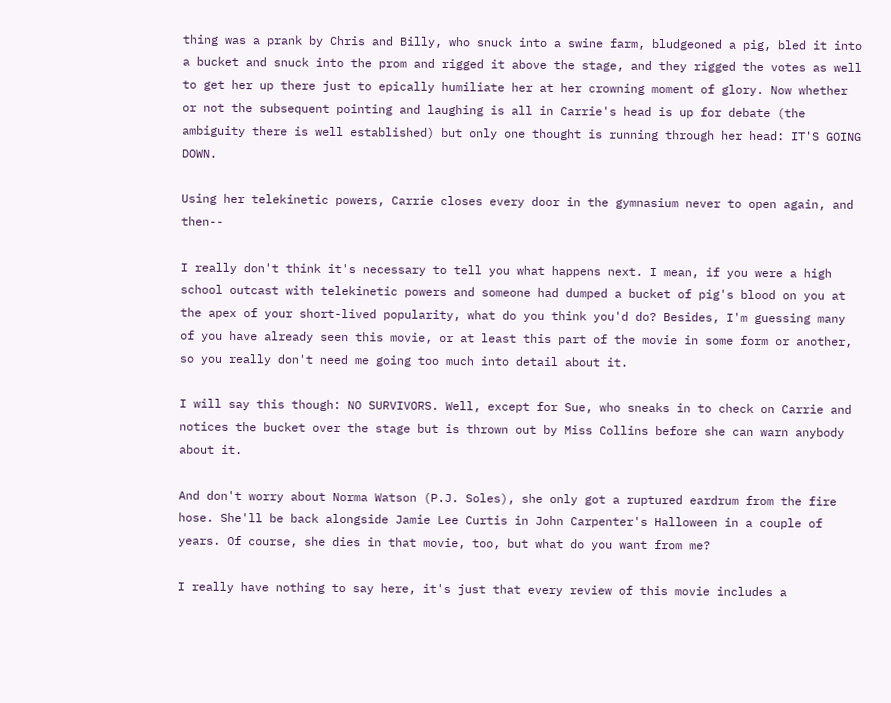thing was a prank by Chris and Billy, who snuck into a swine farm, bludgeoned a pig, bled it into a bucket and snuck into the prom and rigged it above the stage, and they rigged the votes as well to get her up there just to epically humiliate her at her crowning moment of glory. Now whether or not the subsequent pointing and laughing is all in Carrie's head is up for debate (the ambiguity there is well established) but only one thought is running through her head: IT'S GOING DOWN.

Using her telekinetic powers, Carrie closes every door in the gymnasium never to open again, and then--

I really don't think it's necessary to tell you what happens next. I mean, if you were a high school outcast with telekinetic powers and someone had dumped a bucket of pig's blood on you at the apex of your short-lived popularity, what do you think you'd do? Besides, I'm guessing many of you have already seen this movie, or at least this part of the movie in some form or another, so you really don't need me going too much into detail about it.

I will say this though: NO SURVIVORS. Well, except for Sue, who sneaks in to check on Carrie and notices the bucket over the stage but is thrown out by Miss Collins before she can warn anybody about it.

And don't worry about Norma Watson (P.J. Soles), she only got a ruptured eardrum from the fire hose. She'll be back alongside Jamie Lee Curtis in John Carpenter's Halloween in a couple of years. Of course, she dies in that movie, too, but what do you want from me?

I really have nothing to say here, it's just that every review of this movie includes a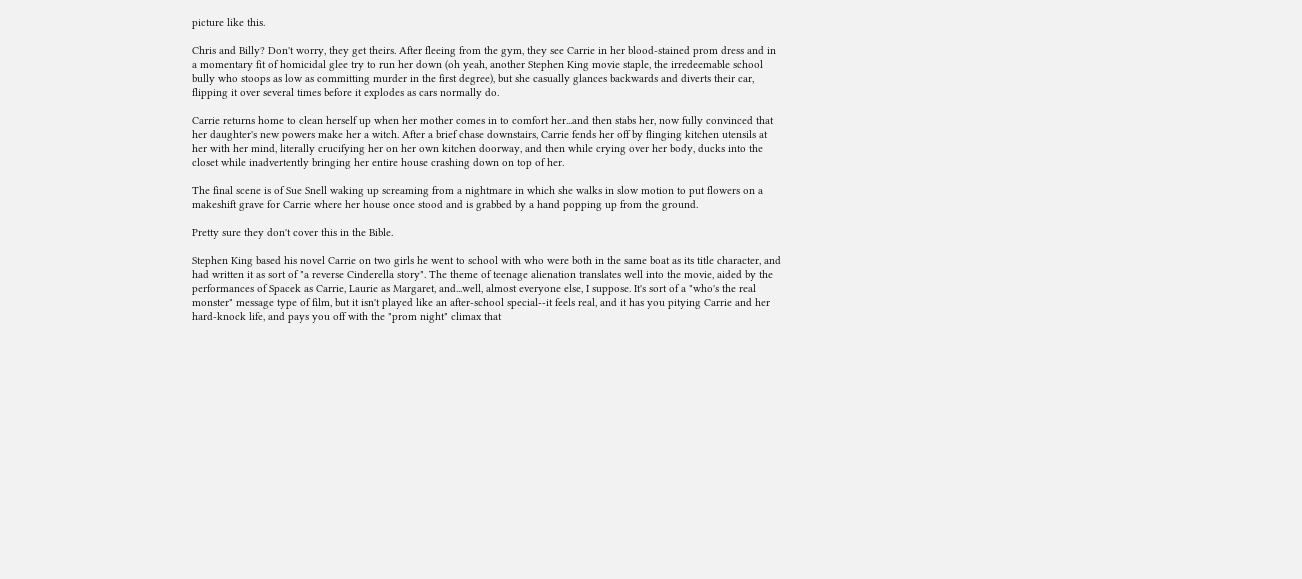picture like this.

Chris and Billy? Don't worry, they get theirs. After fleeing from the gym, they see Carrie in her blood-stained prom dress and in a momentary fit of homicidal glee try to run her down (oh yeah, another Stephen King movie staple, the irredeemable school bully who stoops as low as committing murder in the first degree), but she casually glances backwards and diverts their car, flipping it over several times before it explodes as cars normally do.

Carrie returns home to clean herself up when her mother comes in to comfort her...and then stabs her, now fully convinced that her daughter's new powers make her a witch. After a brief chase downstairs, Carrie fends her off by flinging kitchen utensils at her with her mind, literally crucifying her on her own kitchen doorway, and then while crying over her body, ducks into the closet while inadvertently bringing her entire house crashing down on top of her.

The final scene is of Sue Snell waking up screaming from a nightmare in which she walks in slow motion to put flowers on a makeshift grave for Carrie where her house once stood and is grabbed by a hand popping up from the ground.

Pretty sure they don't cover this in the Bible.

Stephen King based his novel Carrie on two girls he went to school with who were both in the same boat as its title character, and had written it as sort of "a reverse Cinderella story". The theme of teenage alienation translates well into the movie, aided by the performances of Spacek as Carrie, Laurie as Margaret, and...well, almost everyone else, I suppose. It's sort of a "who's the real monster" message type of film, but it isn't played like an after-school special--it feels real, and it has you pitying Carrie and her hard-knock life, and pays you off with the "prom night" climax that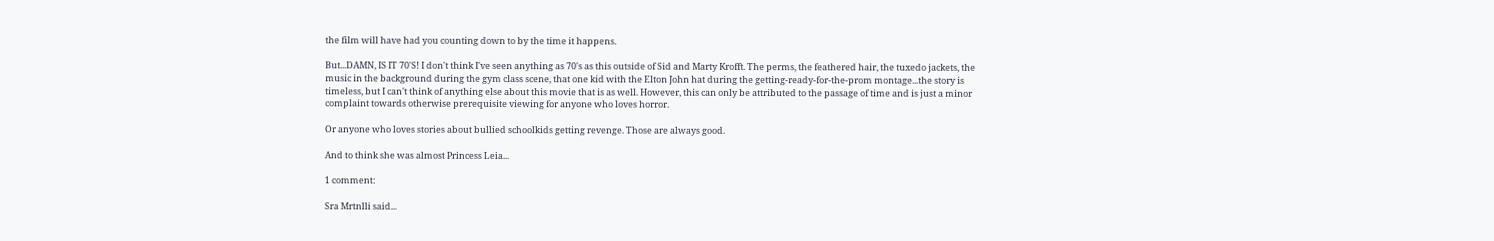the film will have had you counting down to by the time it happens.

But...DAMN, IS IT 70'S! I don't think I've seen anything as 70's as this outside of Sid and Marty Krofft. The perms, the feathered hair, the tuxedo jackets, the music in the background during the gym class scene, that one kid with the Elton John hat during the getting-ready-for-the-prom montage...the story is timeless, but I can't think of anything else about this movie that is as well. However, this can only be attributed to the passage of time and is just a minor complaint towards otherwise prerequisite viewing for anyone who loves horror.

Or anyone who loves stories about bullied schoolkids getting revenge. Those are always good.

And to think she was almost Princess Leia...

1 comment:

Sra Mrtnlli said...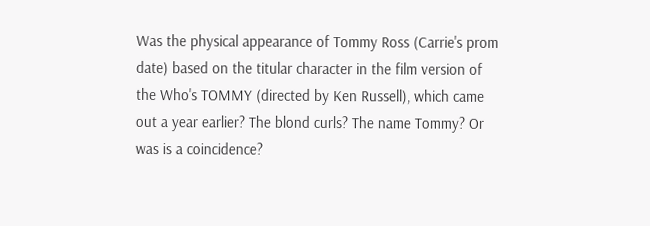Was the physical appearance of Tommy Ross (Carrie's prom date) based on the titular character in the film version of the Who's TOMMY (directed by Ken Russell), which came out a year earlier? The blond curls? The name Tommy? Or was is a coincidence?